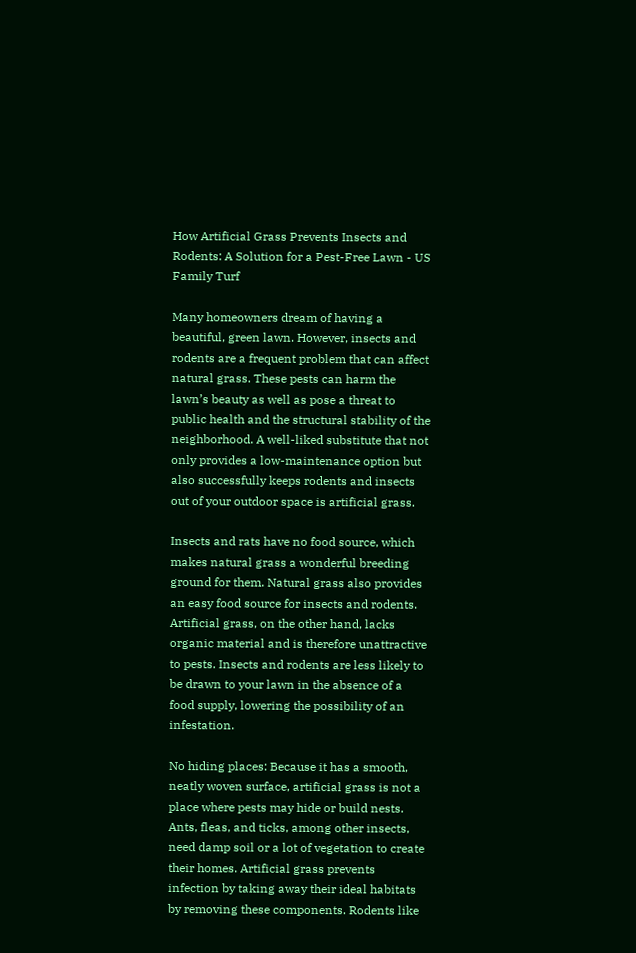How Artificial Grass Prevents Insects and Rodents: A Solution for a Pest-Free Lawn - US Family Turf

Many homeowners dream of having a beautiful, green lawn. However, insects and rodents are a frequent problem that can affect natural grass. These pests can harm the lawn’s beauty as well as pose a threat to public health and the structural stability of the neighborhood. A well-liked substitute that not only provides a low-maintenance option but also successfully keeps rodents and insects out of your outdoor space is artificial grass.

Insects and rats have no food source, which makes natural grass a wonderful breeding ground for them. Natural grass also provides an easy food source for insects and rodents. Artificial grass, on the other hand, lacks organic material and is therefore unattractive to pests. Insects and rodents are less likely to be drawn to your lawn in the absence of a food supply, lowering the possibility of an infestation.

No hiding places: Because it has a smooth, neatly woven surface, artificial grass is not a place where pests may hide or build nests. Ants, fleas, and ticks, among other insects, need damp soil or a lot of vegetation to create their homes. Artificial grass prevents infection by taking away their ideal habitats by removing these components. Rodents like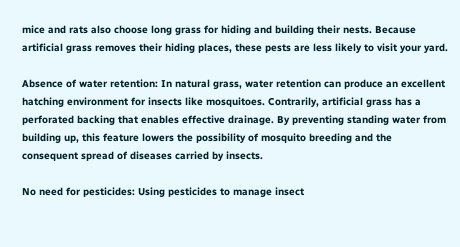mice and rats also choose long grass for hiding and building their nests. Because artificial grass removes their hiding places, these pests are less likely to visit your yard.

Absence of water retention: In natural grass, water retention can produce an excellent hatching environment for insects like mosquitoes. Contrarily, artificial grass has a perforated backing that enables effective drainage. By preventing standing water from building up, this feature lowers the possibility of mosquito breeding and the consequent spread of diseases carried by insects.

No need for pesticides: Using pesticides to manage insect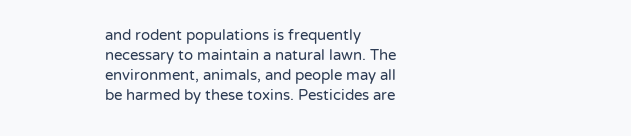and rodent populations is frequently necessary to maintain a natural lawn. The environment, animals, and people may all be harmed by these toxins. Pesticides are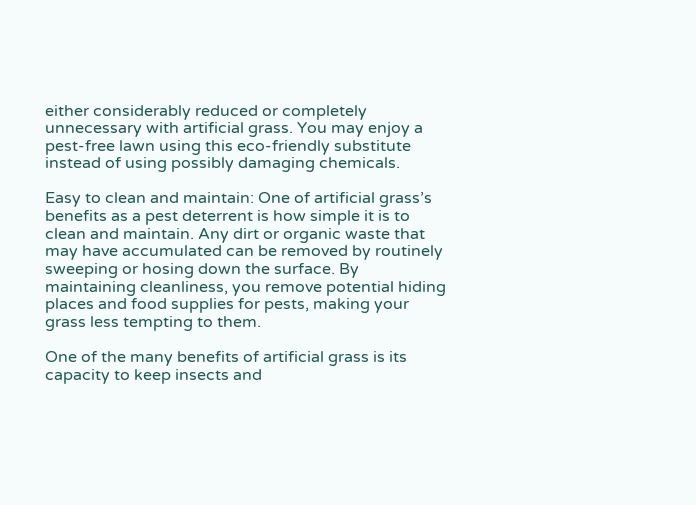either considerably reduced or completely unnecessary with artificial grass. You may enjoy a pest-free lawn using this eco-friendly substitute instead of using possibly damaging chemicals.

Easy to clean and maintain: One of artificial grass’s benefits as a pest deterrent is how simple it is to clean and maintain. Any dirt or organic waste that may have accumulated can be removed by routinely sweeping or hosing down the surface. By maintaining cleanliness, you remove potential hiding places and food supplies for pests, making your grass less tempting to them.

One of the many benefits of artificial grass is its capacity to keep insects and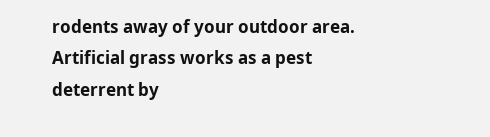rodents away of your outdoor area. Artificial grass works as a pest deterrent by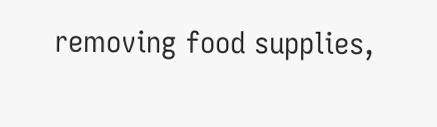removing food supplies,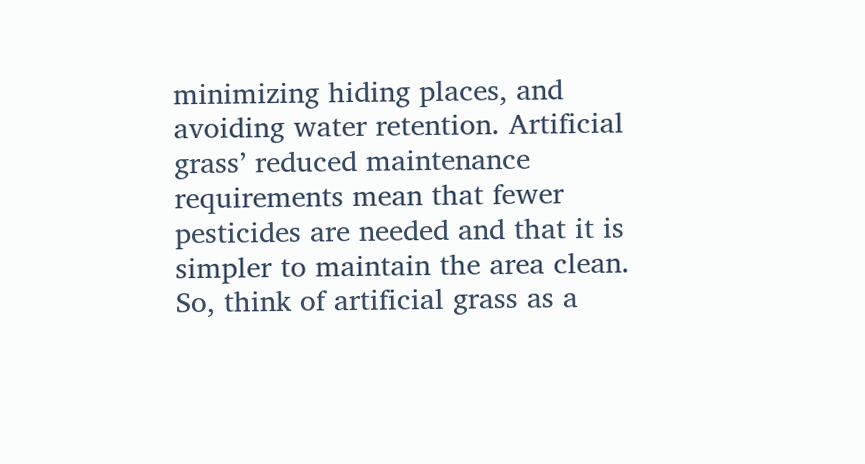minimizing hiding places, and avoiding water retention. Artificial grass’ reduced maintenance requirements mean that fewer pesticides are needed and that it is simpler to maintain the area clean. So, think of artificial grass as a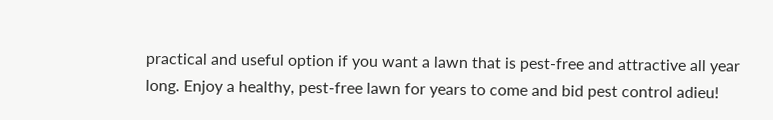practical and useful option if you want a lawn that is pest-free and attractive all year long. Enjoy a healthy, pest-free lawn for years to come and bid pest control adieu!